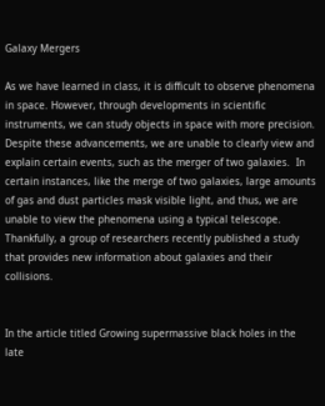Galaxy Mergers

As we have learned in class, it is difficult to observe phenomena in space. However, through developments in scientific instruments, we can study objects in space with more precision. Despite these advancements, we are unable to clearly view and explain certain events, such as the merger of two galaxies.  In certain instances, like the merge of two galaxies, large amounts of gas and dust particles mask visible light, and thus, we are unable to view the phenomena using a typical telescope. Thankfully, a group of researchers recently published a study that provides new information about galaxies and their collisions.


In the article titled Growing supermassive black holes in the late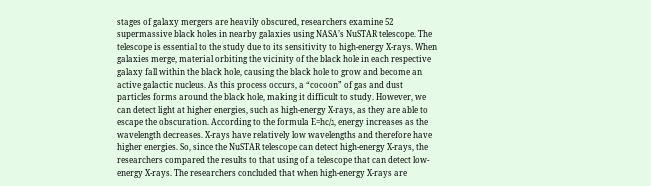stages of galaxy mergers are heavily obscured, researchers examine 52 supermassive black holes in nearby galaxies using NASA’s NuSTAR telescope. The telescope is essential to the study due to its sensitivity to high-energy X-rays. When galaxies merge, material orbiting the vicinity of the black hole in each respective galaxy fall within the black hole, causing the black hole to grow and become an active galactic nucleus. As this process occurs, a “cocoon” of gas and dust particles forms around the black hole, making it difficult to study. However, we can detect light at higher energies, such as high-energy X-rays, as they are able to escape the obscuration. According to the formula E=hc/ℷ, energy increases as the wavelength decreases. X-rays have relatively low wavelengths and therefore have higher energies. So, since the NuSTAR telescope can detect high-energy X-rays, the researchers compared the results to that using of a telescope that can detect low-energy X-rays. The researchers concluded that when high-energy X-rays are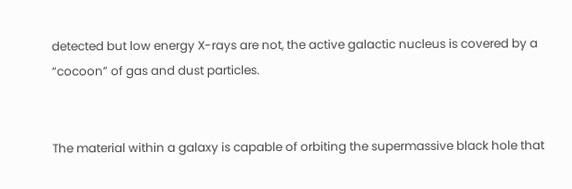detected but low energy X-rays are not, the active galactic nucleus is covered by a “cocoon” of gas and dust particles.


The material within a galaxy is capable of orbiting the supermassive black hole that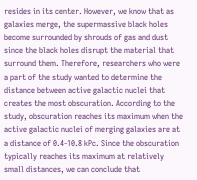resides in its center. However, we know that as galaxies merge, the supermassive black holes become surrounded by shrouds of gas and dust since the black holes disrupt the material that surround them. Therefore, researchers who were a part of the study wanted to determine the distance between active galactic nuclei that creates the most obscuration. According to the study, obscuration reaches its maximum when the active galactic nuclei of merging galaxies are at a distance of 0.4-10.8 kPc. Since the obscuration typically reaches its maximum at relatively small distances, we can conclude that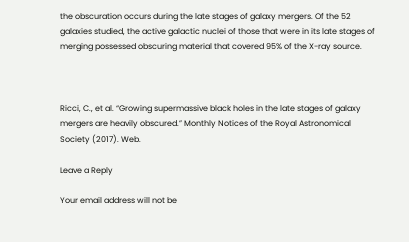the obscuration occurs during the late stages of galaxy mergers. Of the 52 galaxies studied, the active galactic nuclei of those that were in its late stages of merging possessed obscuring material that covered 95% of the X-ray source.



Ricci, C., et al. “Growing supermassive black holes in the late stages of galaxy mergers are heavily obscured.” Monthly Notices of the Royal Astronomical Society (2017). Web.

Leave a Reply

Your email address will not be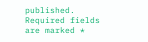published. Required fields are marked *